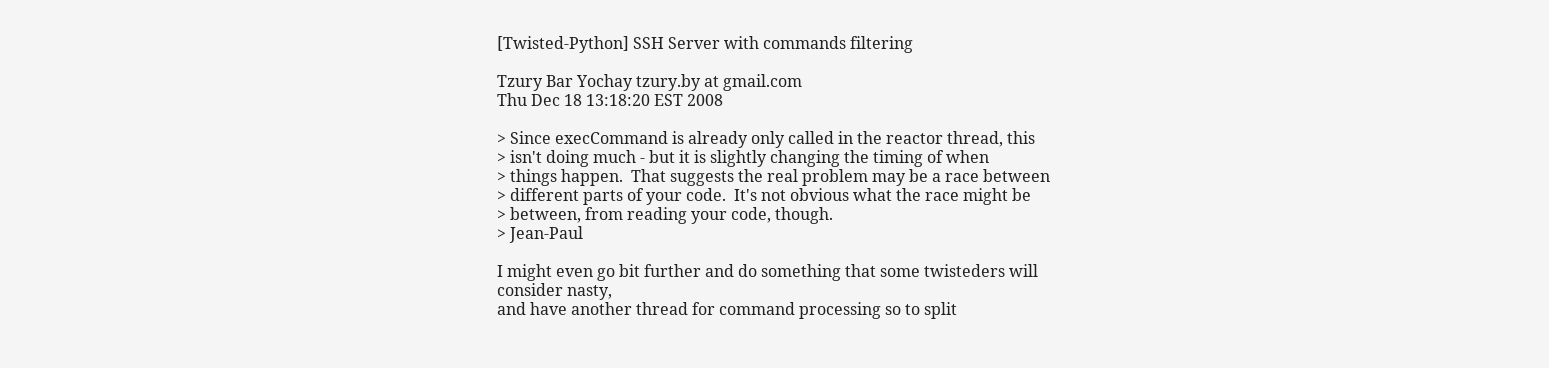[Twisted-Python] SSH Server with commands filtering

Tzury Bar Yochay tzury.by at gmail.com
Thu Dec 18 13:18:20 EST 2008

> Since execCommand is already only called in the reactor thread, this
> isn't doing much - but it is slightly changing the timing of when
> things happen.  That suggests the real problem may be a race between
> different parts of your code.  It's not obvious what the race might be
> between, from reading your code, though.
> Jean-Paul

I might even go bit further and do something that some twisteders will
consider nasty,
and have another thread for command processing so to split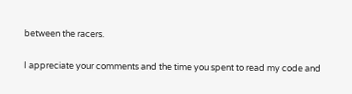between the racers.

I appreciate your comments and the time you spent to read my code and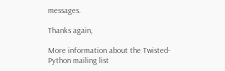messages.

Thanks again,

More information about the Twisted-Python mailing list